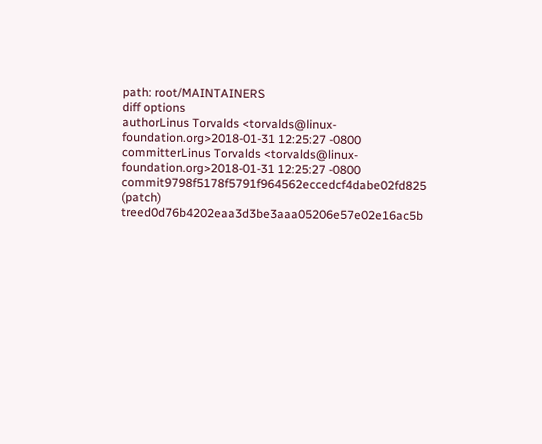path: root/MAINTAINERS
diff options
authorLinus Torvalds <torvalds@linux-foundation.org>2018-01-31 12:25:27 -0800
committerLinus Torvalds <torvalds@linux-foundation.org>2018-01-31 12:25:27 -0800
commit9798f5178f5791f964562eccedcf4dabe02fd825 (patch)
treed0d76b4202eaa3d3be3aaa05206e57e02e16ac5b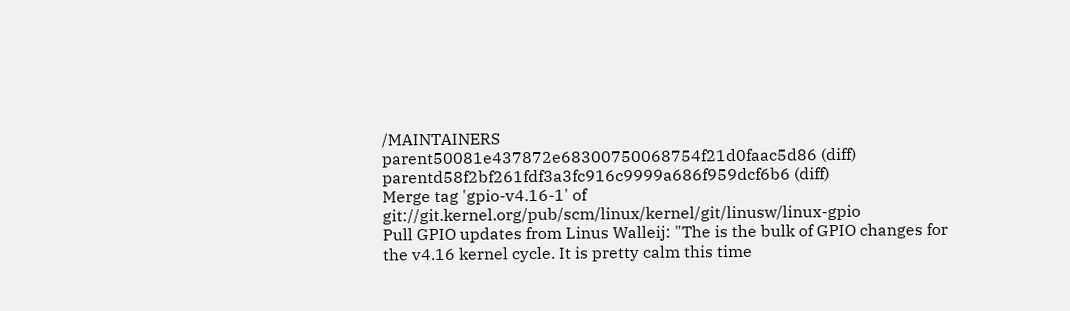/MAINTAINERS
parent50081e437872e68300750068754f21d0faac5d86 (diff)
parentd58f2bf261fdf3a3fc916c9999a686f959dcf6b6 (diff)
Merge tag 'gpio-v4.16-1' of git://git.kernel.org/pub/scm/linux/kernel/git/linusw/linux-gpio
Pull GPIO updates from Linus Walleij: "The is the bulk of GPIO changes for the v4.16 kernel cycle. It is pretty calm this time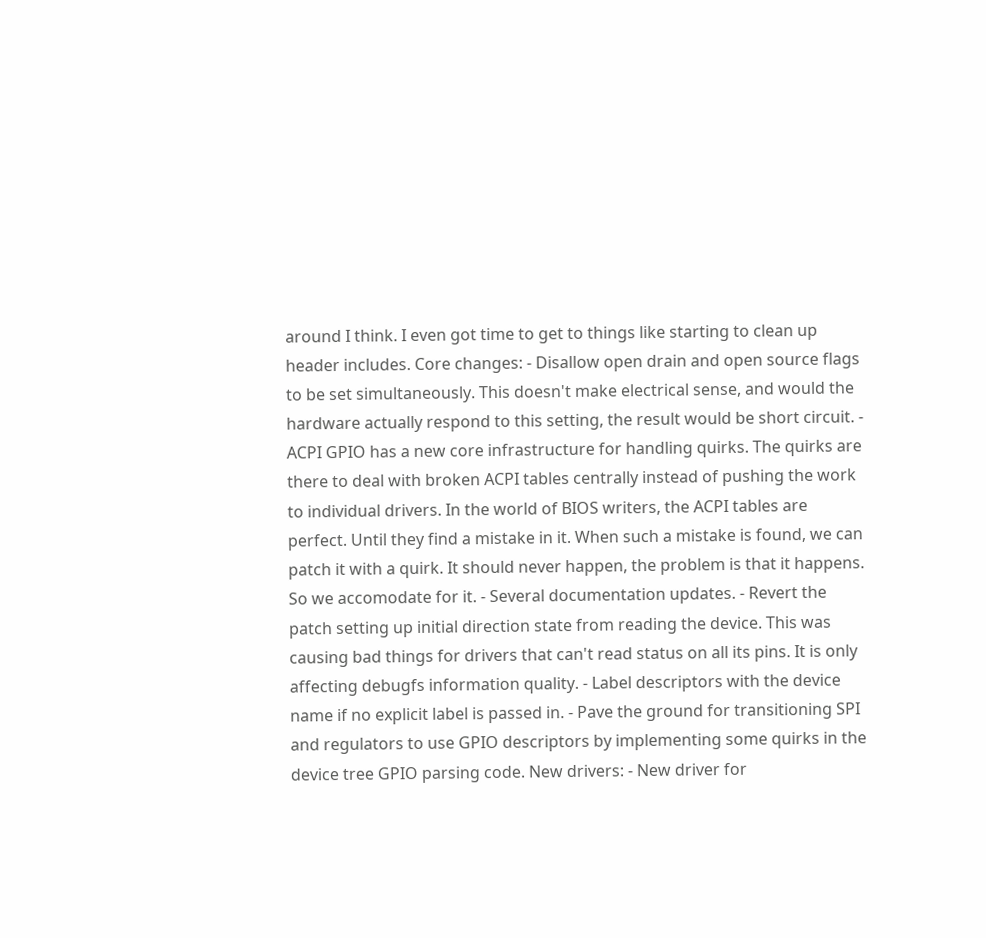around I think. I even got time to get to things like starting to clean up header includes. Core changes: - Disallow open drain and open source flags to be set simultaneously. This doesn't make electrical sense, and would the hardware actually respond to this setting, the result would be short circuit. - ACPI GPIO has a new core infrastructure for handling quirks. The quirks are there to deal with broken ACPI tables centrally instead of pushing the work to individual drivers. In the world of BIOS writers, the ACPI tables are perfect. Until they find a mistake in it. When such a mistake is found, we can patch it with a quirk. It should never happen, the problem is that it happens. So we accomodate for it. - Several documentation updates. - Revert the patch setting up initial direction state from reading the device. This was causing bad things for drivers that can't read status on all its pins. It is only affecting debugfs information quality. - Label descriptors with the device name if no explicit label is passed in. - Pave the ground for transitioning SPI and regulators to use GPIO descriptors by implementing some quirks in the device tree GPIO parsing code. New drivers: - New driver for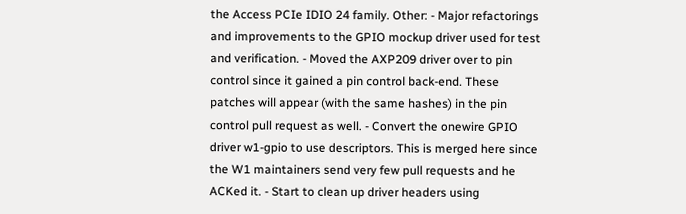the Access PCIe IDIO 24 family. Other: - Major refactorings and improvements to the GPIO mockup driver used for test and verification. - Moved the AXP209 driver over to pin control since it gained a pin control back-end. These patches will appear (with the same hashes) in the pin control pull request as well. - Convert the onewire GPIO driver w1-gpio to use descriptors. This is merged here since the W1 maintainers send very few pull requests and he ACKed it. - Start to clean up driver headers using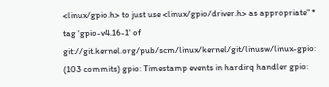<linux/gpio.h> to just use <linux/gpio/driver.h> as appropriate" * tag 'gpio-v4.16-1' of git://git.kernel.org/pub/scm/linux/kernel/git/linusw/linux-gpio: (103 commits) gpio: Timestamp events in hardirq handler gpio: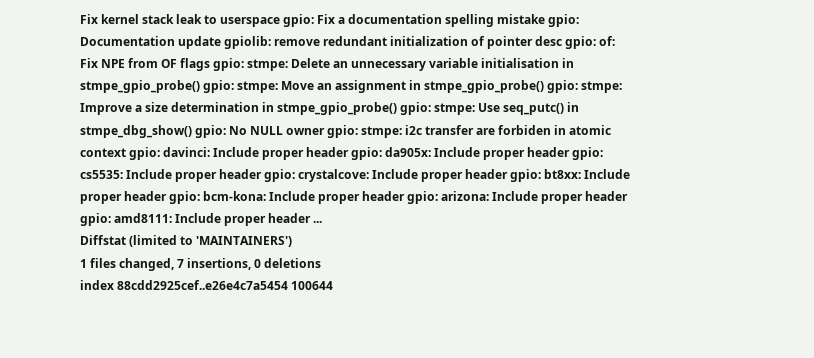Fix kernel stack leak to userspace gpio: Fix a documentation spelling mistake gpio: Documentation update gpiolib: remove redundant initialization of pointer desc gpio: of: Fix NPE from OF flags gpio: stmpe: Delete an unnecessary variable initialisation in stmpe_gpio_probe() gpio: stmpe: Move an assignment in stmpe_gpio_probe() gpio: stmpe: Improve a size determination in stmpe_gpio_probe() gpio: stmpe: Use seq_putc() in stmpe_dbg_show() gpio: No NULL owner gpio: stmpe: i2c transfer are forbiden in atomic context gpio: davinci: Include proper header gpio: da905x: Include proper header gpio: cs5535: Include proper header gpio: crystalcove: Include proper header gpio: bt8xx: Include proper header gpio: bcm-kona: Include proper header gpio: arizona: Include proper header gpio: amd8111: Include proper header ...
Diffstat (limited to 'MAINTAINERS')
1 files changed, 7 insertions, 0 deletions
index 88cdd2925cef..e26e4c7a5454 100644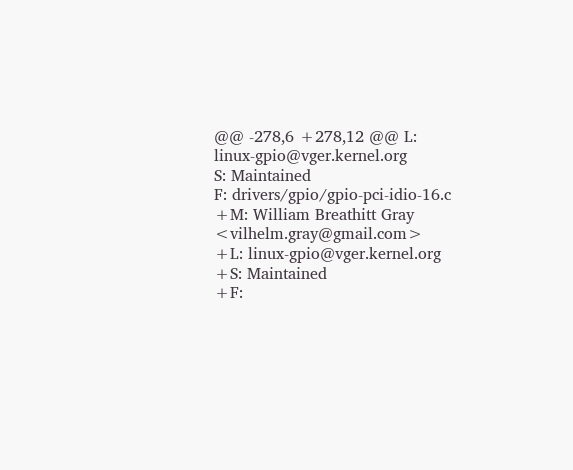@@ -278,6 +278,12 @@ L: linux-gpio@vger.kernel.org
S: Maintained
F: drivers/gpio/gpio-pci-idio-16.c
+M: William Breathitt Gray <vilhelm.gray@gmail.com>
+L: linux-gpio@vger.kernel.org
+S: Maintained
+F: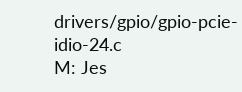drivers/gpio/gpio-pcie-idio-24.c
M: Jes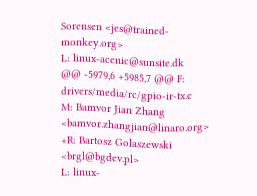Sorensen <jes@trained-monkey.org>
L: linux-acenic@sunsite.dk
@@ -5979,6 +5985,7 @@ F: drivers/media/rc/gpio-ir-tx.c
M: Bamvor Jian Zhang <bamvor.zhangjian@linaro.org>
+R: Bartosz Golaszewski <brgl@bgdev.pl>
L: linux-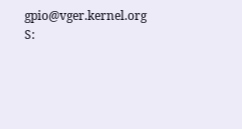gpio@vger.kernel.org
S: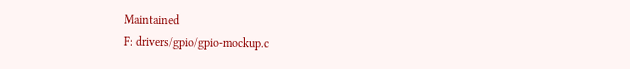Maintained
F: drivers/gpio/gpio-mockup.c